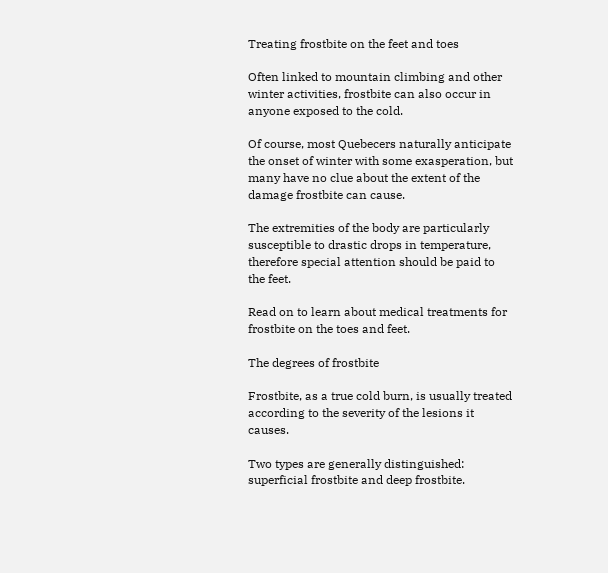Treating frostbite on the feet and toes

Often linked to mountain climbing and other winter activities, frostbite can also occur in anyone exposed to the cold.

Of course, most Quebecers naturally anticipate the onset of winter with some exasperation, but many have no clue about the extent of the damage frostbite can cause.

The extremities of the body are particularly susceptible to drastic drops in temperature, therefore special attention should be paid to the feet.

Read on to learn about medical treatments for frostbite on the toes and feet.

The degrees of frostbite

Frostbite, as a true cold burn, is usually treated according to the severity of the lesions it causes.

Two types are generally distinguished: superficial frostbite and deep frostbite.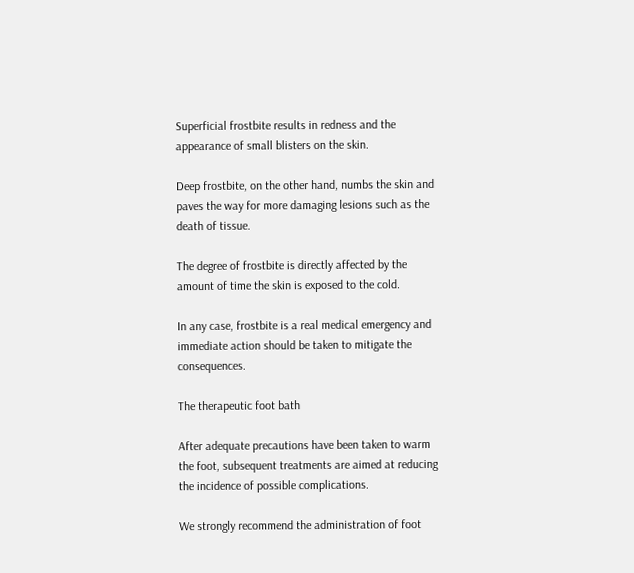Superficial frostbite results in redness and the appearance of small blisters on the skin.

Deep frostbite, on the other hand, numbs the skin and paves the way for more damaging lesions such as the death of tissue.

The degree of frostbite is directly affected by the amount of time the skin is exposed to the cold.

In any case, frostbite is a real medical emergency and immediate action should be taken to mitigate the consequences.

The therapeutic foot bath

After adequate precautions have been taken to warm the foot, subsequent treatments are aimed at reducing the incidence of possible complications.

We strongly recommend the administration of foot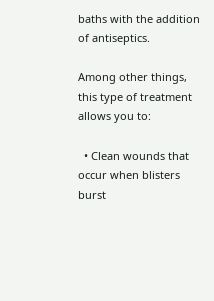baths with the addition of antiseptics.

Among other things, this type of treatment allows you to:

  • Clean wounds that occur when blisters burst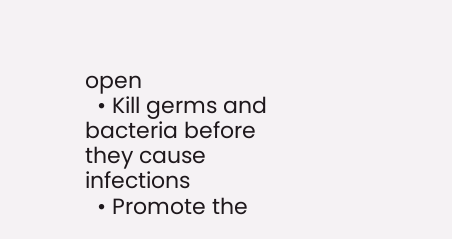open
  • Kill germs and bacteria before they cause infections
  • Promote the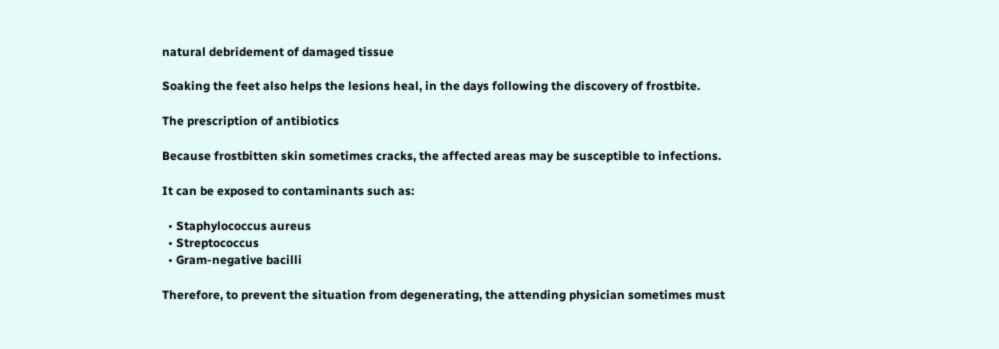natural debridement of damaged tissue

Soaking the feet also helps the lesions heal, in the days following the discovery of frostbite.

The prescription of antibiotics

Because frostbitten skin sometimes cracks, the affected areas may be susceptible to infections.

It can be exposed to contaminants such as:

  • Staphylococcus aureus
  • Streptococcus
  • Gram-negative bacilli

Therefore, to prevent the situation from degenerating, the attending physician sometimes must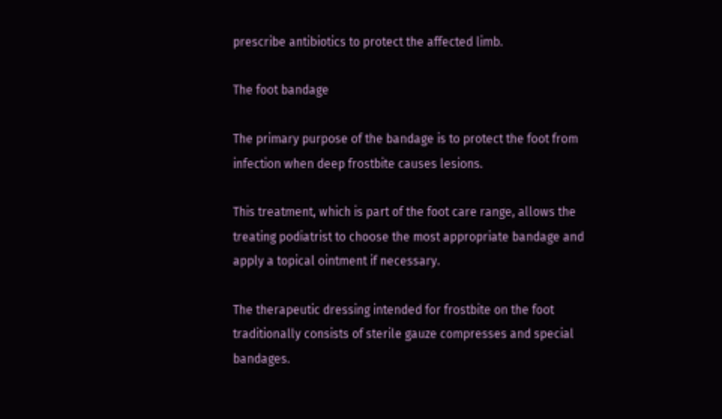prescribe antibiotics to protect the affected limb.

The foot bandage

The primary purpose of the bandage is to protect the foot from infection when deep frostbite causes lesions.

This treatment, which is part of the foot care range, allows the treating podiatrist to choose the most appropriate bandage and apply a topical ointment if necessary.

The therapeutic dressing intended for frostbite on the foot traditionally consists of sterile gauze compresses and special bandages.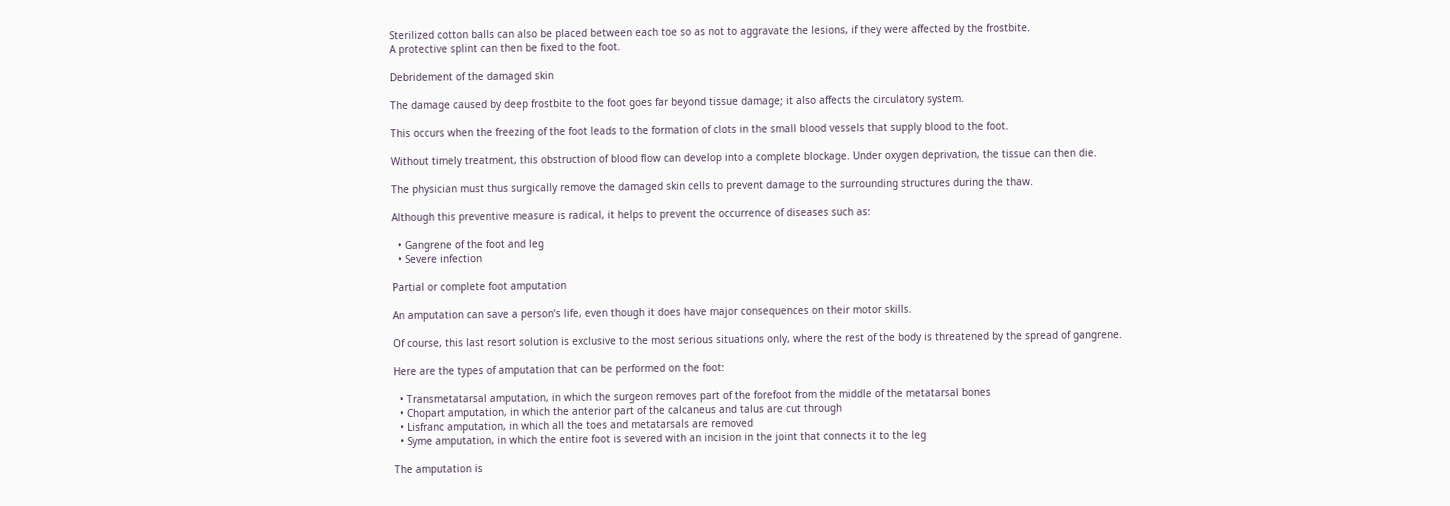Sterilized cotton balls can also be placed between each toe so as not to aggravate the lesions, if they were affected by the frostbite.
A protective splint can then be fixed to the foot.

Debridement of the damaged skin

The damage caused by deep frostbite to the foot goes far beyond tissue damage; it also affects the circulatory system.

This occurs when the freezing of the foot leads to the formation of clots in the small blood vessels that supply blood to the foot.

Without timely treatment, this obstruction of blood flow can develop into a complete blockage. Under oxygen deprivation, the tissue can then die.

The physician must thus surgically remove the damaged skin cells to prevent damage to the surrounding structures during the thaw.

Although this preventive measure is radical, it helps to prevent the occurrence of diseases such as:

  • Gangrene of the foot and leg
  • Severe infection

Partial or complete foot amputation

An amputation can save a person’s life, even though it does have major consequences on their motor skills.

Of course, this last resort solution is exclusive to the most serious situations only, where the rest of the body is threatened by the spread of gangrene.

Here are the types of amputation that can be performed on the foot:

  • Transmetatarsal amputation, in which the surgeon removes part of the forefoot from the middle of the metatarsal bones
  • Chopart amputation, in which the anterior part of the calcaneus and talus are cut through
  • Lisfranc amputation, in which all the toes and metatarsals are removed
  • Syme amputation, in which the entire foot is severed with an incision in the joint that connects it to the leg

The amputation is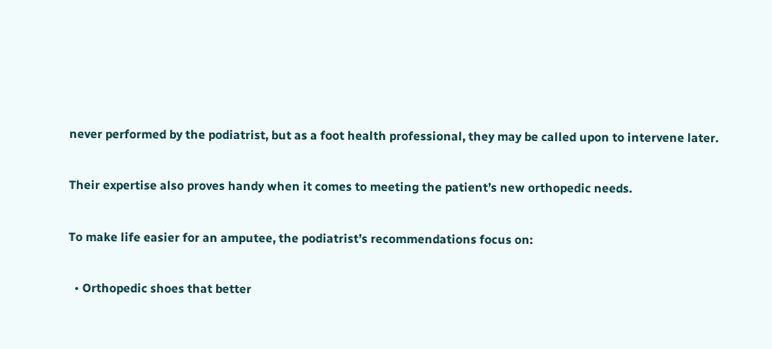never performed by the podiatrist, but as a foot health professional, they may be called upon to intervene later.

Their expertise also proves handy when it comes to meeting the patient’s new orthopedic needs.

To make life easier for an amputee, the podiatrist’s recommendations focus on:

  • Orthopedic shoes that better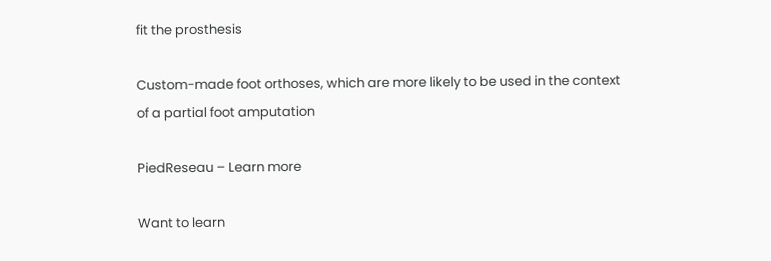fit the prosthesis

Custom-made foot orthoses, which are more likely to be used in the context of a partial foot amputation

PiedReseau – Learn more

Want to learn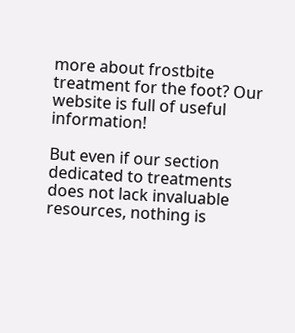more about frostbite treatment for the foot? Our website is full of useful information!

But even if our section dedicated to treatments does not lack invaluable resources, nothing is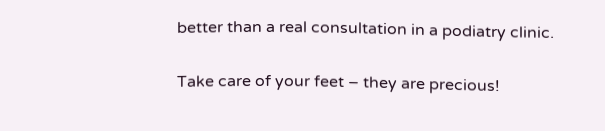better than a real consultation in a podiatry clinic.

Take care of your feet – they are precious!